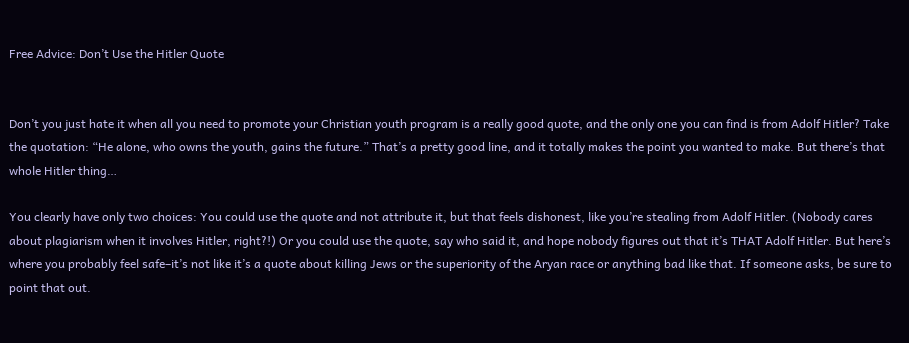Free Advice: Don’t Use the Hitler Quote


Don’t you just hate it when all you need to promote your Christian youth program is a really good quote, and the only one you can find is from Adolf Hitler? Take the quotation: “He alone, who owns the youth, gains the future.” That’s a pretty good line, and it totally makes the point you wanted to make. But there’s that whole Hitler thing…

You clearly have only two choices: You could use the quote and not attribute it, but that feels dishonest, like you’re stealing from Adolf Hitler. (Nobody cares about plagiarism when it involves Hitler, right?!) Or you could use the quote, say who said it, and hope nobody figures out that it’s THAT Adolf Hitler. But here’s where you probably feel safe–it’s not like it’s a quote about killing Jews or the superiority of the Aryan race or anything bad like that. If someone asks, be sure to point that out.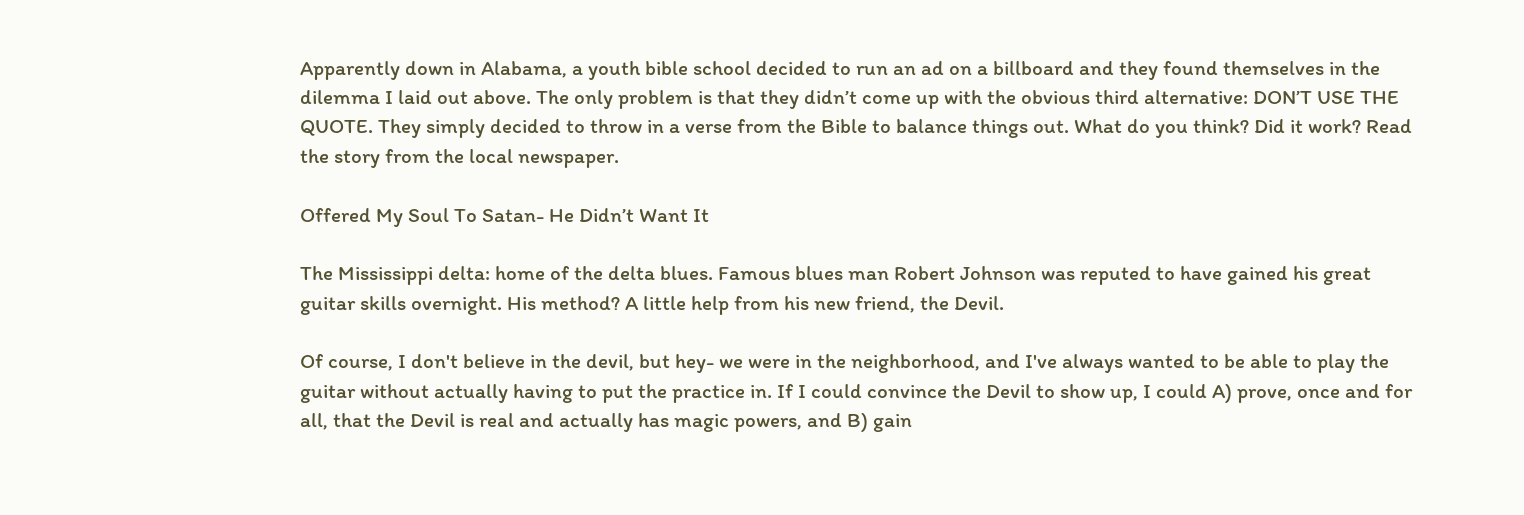Apparently down in Alabama, a youth bible school decided to run an ad on a billboard and they found themselves in the dilemma I laid out above. The only problem is that they didn’t come up with the obvious third alternative: DON’T USE THE QUOTE. They simply decided to throw in a verse from the Bible to balance things out. What do you think? Did it work? Read the story from the local newspaper.

Offered My Soul To Satan- He Didn’t Want It

The Mississippi delta: home of the delta blues. Famous blues man Robert Johnson was reputed to have gained his great guitar skills overnight. His method? A little help from his new friend, the Devil.

Of course, I don't believe in the devil, but hey- we were in the neighborhood, and I've always wanted to be able to play the guitar without actually having to put the practice in. If I could convince the Devil to show up, I could A) prove, once and for all, that the Devil is real and actually has magic powers, and B) gain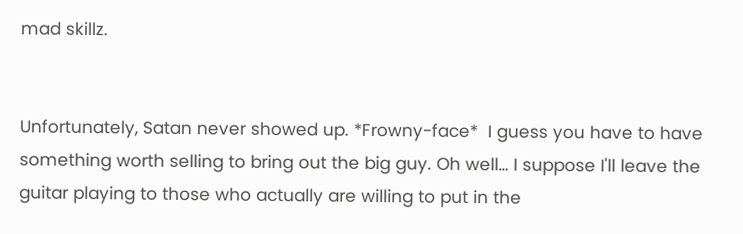mad skillz.


Unfortunately, Satan never showed up. *Frowny-face*  I guess you have to have something worth selling to bring out the big guy. Oh well… I suppose I'll leave the guitar playing to those who actually are willing to put in the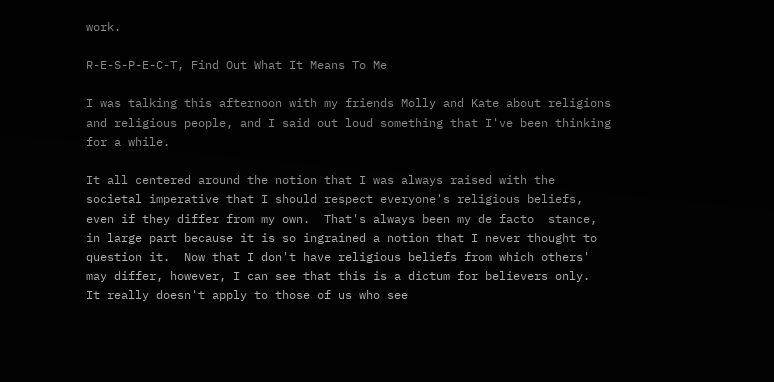work.

R-E-S-P-E-C-T, Find Out What It Means To Me

I was talking this afternoon with my friends Molly and Kate about religions and religious people, and I said out loud something that I've been thinking for a while.

It all centered around the notion that I was always raised with the societal imperative that I should respect everyone's religious beliefs, even if they differ from my own.  That's always been my de facto  stance, in large part because it is so ingrained a notion that I never thought to question it.  Now that I don't have religious beliefs from which others' may differ, however, I can see that this is a dictum for believers only.  It really doesn't apply to those of us who see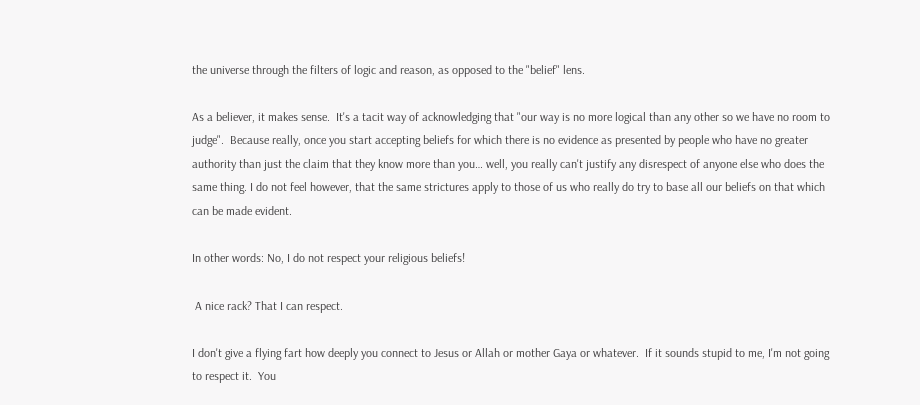the universe through the filters of logic and reason, as opposed to the "belief" lens.

As a believer, it makes sense.  It's a tacit way of acknowledging that "our way is no more logical than any other so we have no room to judge".  Because really, once you start accepting beliefs for which there is no evidence as presented by people who have no greater authority than just the claim that they know more than you… well, you really can't justify any disrespect of anyone else who does the same thing. I do not feel however, that the same strictures apply to those of us who really do try to base all our beliefs on that which can be made evident.

In other words: No, I do not respect your religious beliefs!

 A nice rack? That I can respect.

I don't give a flying fart how deeply you connect to Jesus or Allah or mother Gaya or whatever.  If it sounds stupid to me, I'm not going to respect it.  You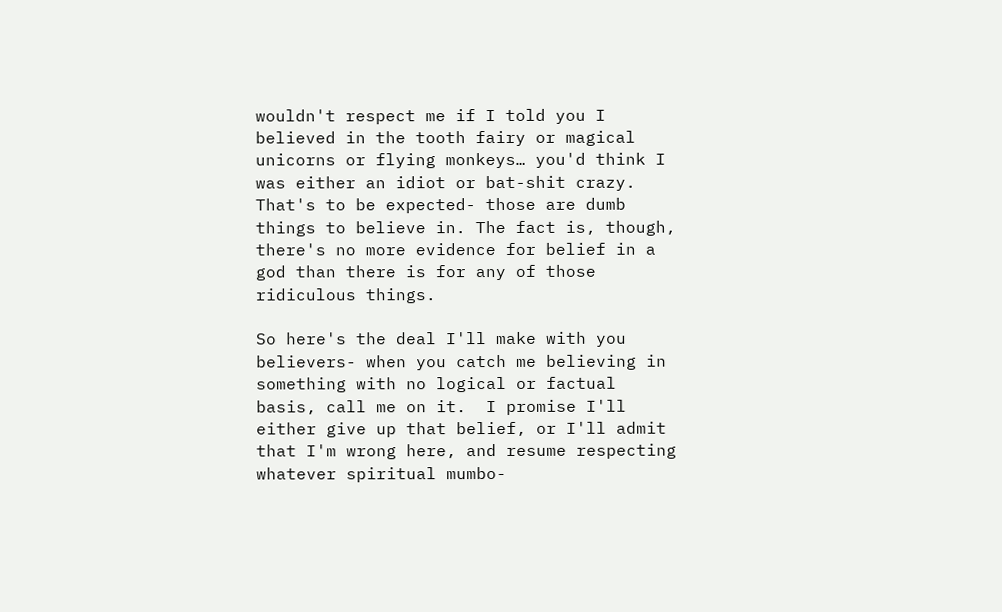wouldn't respect me if I told you I believed in the tooth fairy or magical unicorns or flying monkeys… you'd think I was either an idiot or bat-shit crazy. That's to be expected- those are dumb things to believe in. The fact is, though, there's no more evidence for belief in a god than there is for any of those ridiculous things.

So here's the deal I'll make with you believers- when you catch me believing in something with no logical or factual basis, call me on it.  I promise I'll either give up that belief, or I'll admit that I'm wrong here, and resume respecting whatever spiritual mumbo-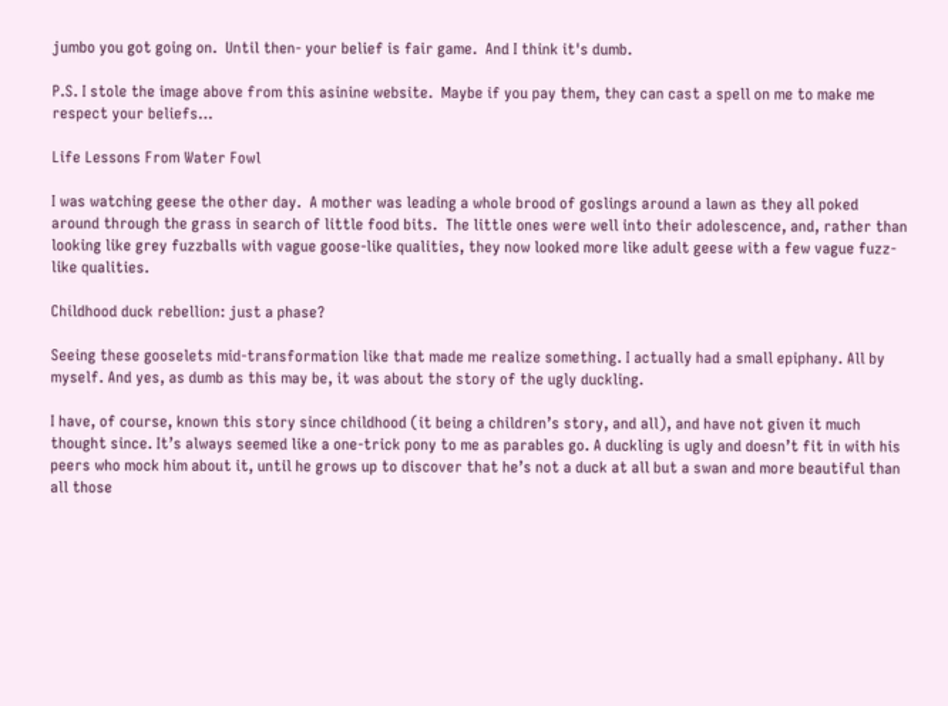jumbo you got going on.  Until then- your belief is fair game.  And I think it's dumb.

P.S. I stole the image above from this asinine website.  Maybe if you pay them, they can cast a spell on me to make me respect your beliefs…

Life Lessons From Water Fowl

I was watching geese the other day.  A mother was leading a whole brood of goslings around a lawn as they all poked around through the grass in search of little food bits.  The little ones were well into their adolescence, and, rather than looking like grey fuzzballs with vague goose-like qualities, they now looked more like adult geese with a few vague fuzz-like qualities.

Childhood duck rebellion: just a phase?

Seeing these gooselets mid-transformation like that made me realize something. I actually had a small epiphany. All by myself. And yes, as dumb as this may be, it was about the story of the ugly duckling.

I have, of course, known this story since childhood (it being a children’s story, and all), and have not given it much thought since. It’s always seemed like a one-trick pony to me as parables go. A duckling is ugly and doesn’t fit in with his peers who mock him about it, until he grows up to discover that he’s not a duck at all but a swan and more beautiful than all those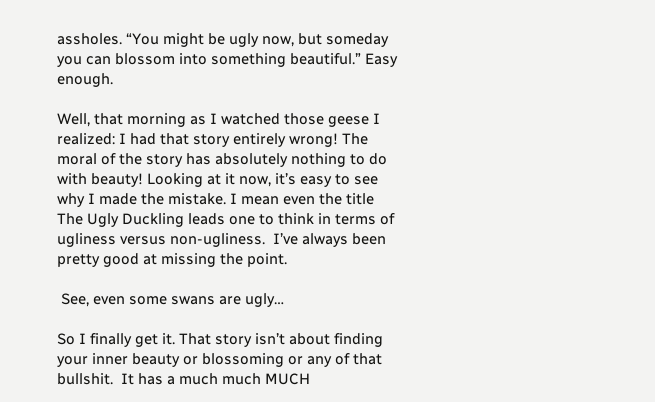assholes. “You might be ugly now, but someday you can blossom into something beautiful.” Easy enough.

Well, that morning as I watched those geese I realized: I had that story entirely wrong! The moral of the story has absolutely nothing to do with beauty! Looking at it now, it’s easy to see why I made the mistake. I mean even the title The Ugly Duckling leads one to think in terms of ugliness versus non-ugliness.  I’ve always been pretty good at missing the point.

 See, even some swans are ugly…

So I finally get it. That story isn’t about finding your inner beauty or blossoming or any of that bullshit.  It has a much much MUCH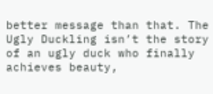better message than that. The Ugly Duckling isn’t the story of an ugly duck who finally achieves beauty,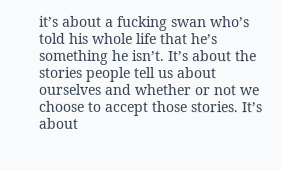it’s about a fucking swan who’s told his whole life that he’s something he isn’t. It’s about the stories people tell us about ourselves and whether or not we choose to accept those stories. It’s about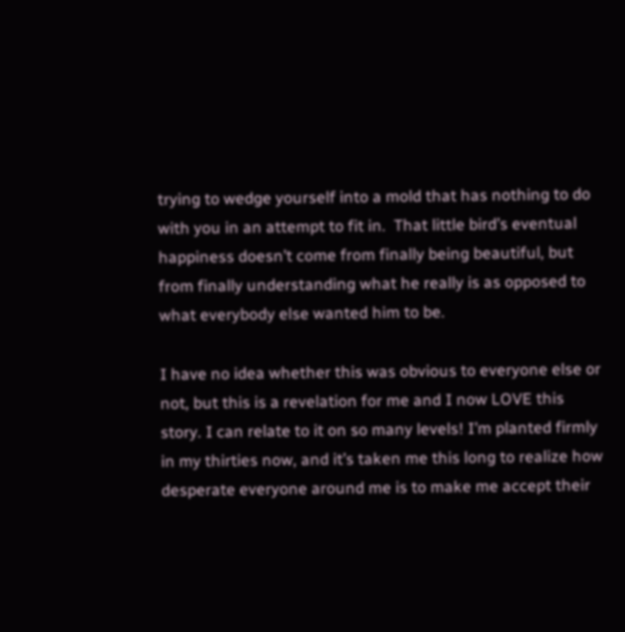trying to wedge yourself into a mold that has nothing to do with you in an attempt to fit in.  That little bird’s eventual happiness doesn’t come from finally being beautiful, but from finally understanding what he really is as opposed to what everybody else wanted him to be.

I have no idea whether this was obvious to everyone else or not, but this is a revelation for me and I now LOVE this story. I can relate to it on so many levels! I’m planted firmly in my thirties now, and it’s taken me this long to realize how desperate everyone around me is to make me accept their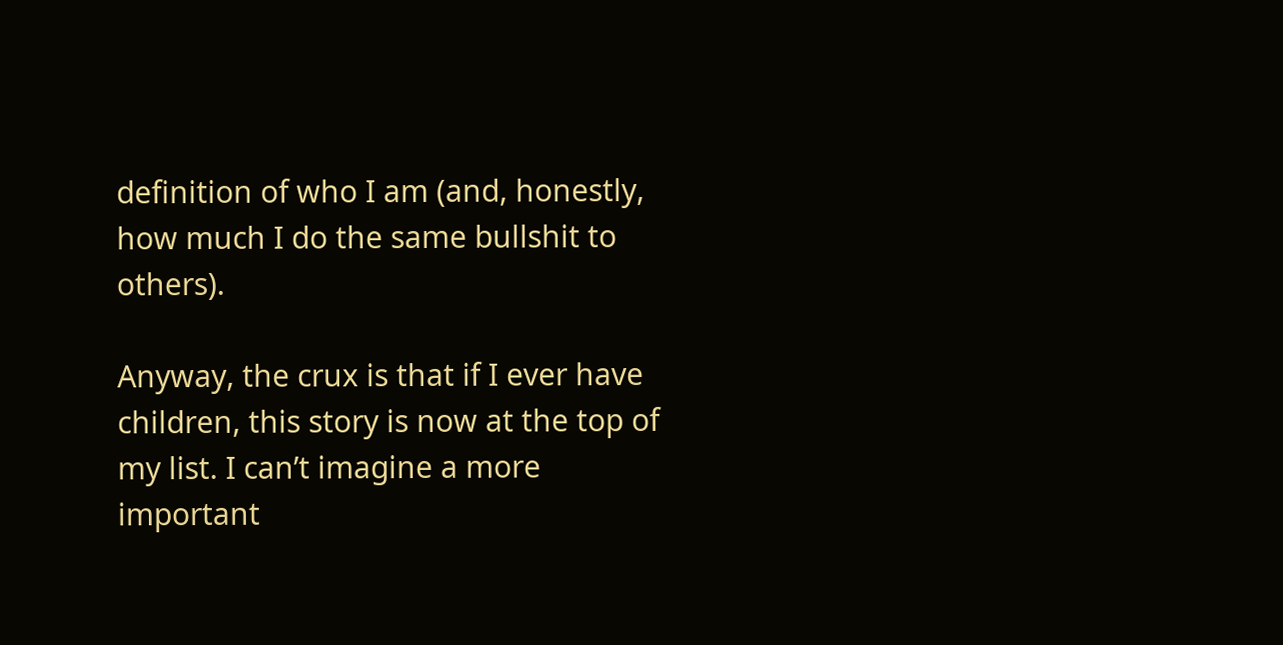definition of who I am (and, honestly, how much I do the same bullshit to others).

Anyway, the crux is that if I ever have children, this story is now at the top of my list. I can’t imagine a more important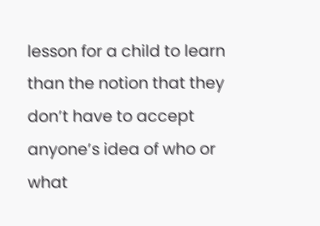lesson for a child to learn than the notion that they don’t have to accept anyone’s idea of who or what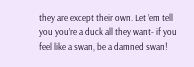they are except their own. Let ’em tell you you’re a duck all they want- if you feel like a swan, be a damned swan!